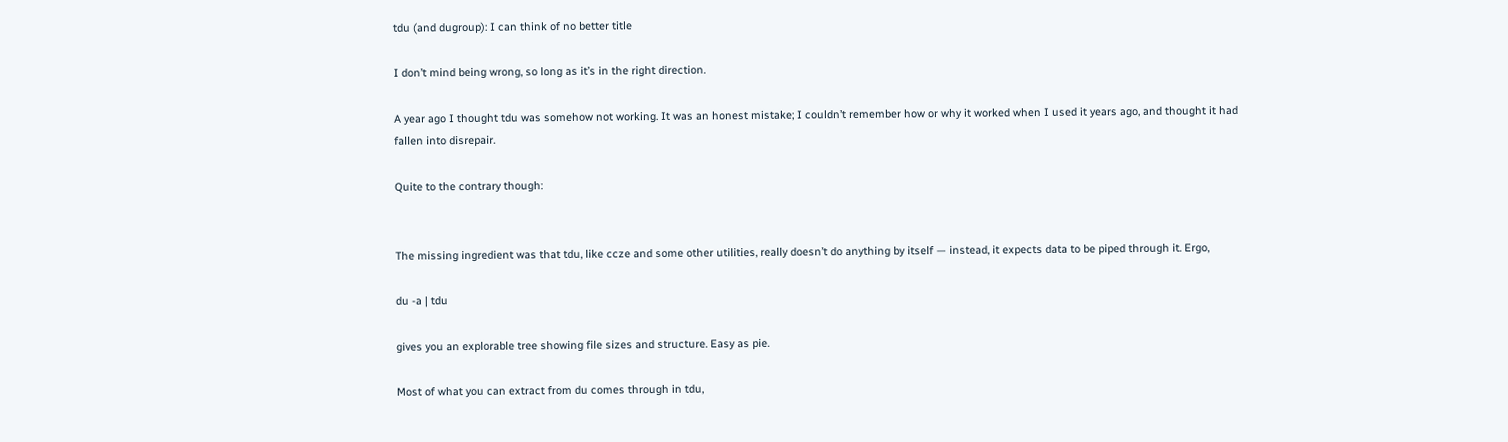tdu (and dugroup): I can think of no better title

I don’t mind being wrong, so long as it’s in the right direction.

A year ago I thought tdu was somehow not working. It was an honest mistake; I couldn’t remember how or why it worked when I used it years ago, and thought it had fallen into disrepair.

Quite to the contrary though:


The missing ingredient was that tdu, like ccze and some other utilities, really doesn’t do anything by itself — instead, it expects data to be piped through it. Ergo,

du -a | tdu

gives you an explorable tree showing file sizes and structure. Easy as pie.

Most of what you can extract from du comes through in tdu,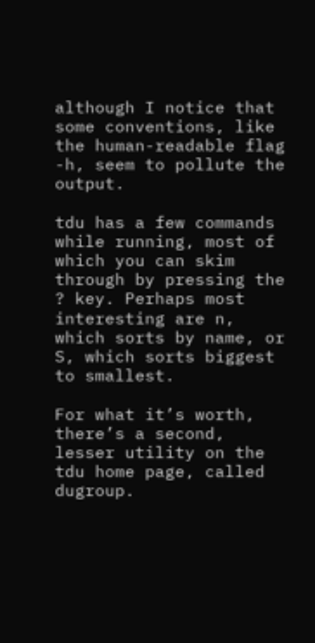although I notice that some conventions, like the human-readable flag -h, seem to pollute the output.

tdu has a few commands while running, most of which you can skim through by pressing the ? key. Perhaps most interesting are n, which sorts by name, or S, which sorts biggest to smallest.

For what it’s worth, there’s a second, lesser utility on the tdu home page, called dugroup.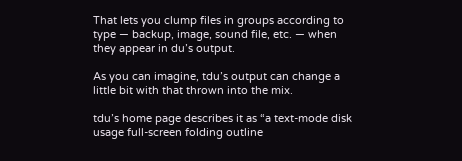That lets you clump files in groups according to type — backup, image, sound file, etc. — when they appear in du’s output.

As you can imagine, tdu’s output can change a little bit with that thrown into the mix.

tdu’s home page describes it as “a text-mode disk usage full-screen folding outline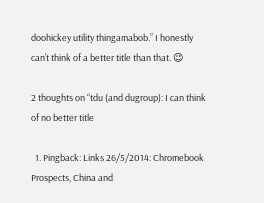doohickey utility thingamabob.” I honestly can’t think of a better title than that. 😉

2 thoughts on “tdu (and dugroup): I can think of no better title

  1. Pingback: Links 26/5/2014: Chromebook Prospects, China and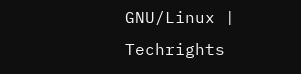GNU/Linux | Techrights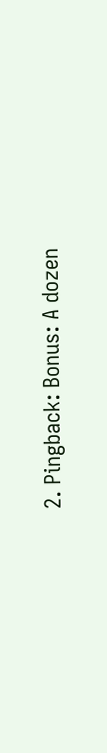2. Pingback: Bonus: A dozen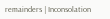remainders | Inconsolation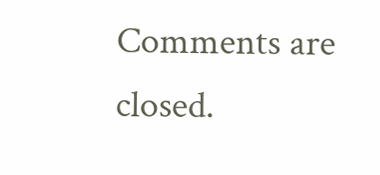Comments are closed.